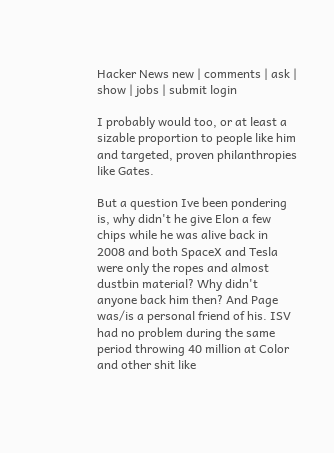Hacker News new | comments | ask | show | jobs | submit login

I probably would too, or at least a sizable proportion to people like him and targeted, proven philanthropies like Gates.

But a question Ive been pondering is, why didn't he give Elon a few chips while he was alive back in 2008 and both SpaceX and Tesla were only the ropes and almost dustbin material? Why didn't anyone back him then? And Page was/is a personal friend of his. ISV had no problem during the same period throwing 40 million at Color and other shit like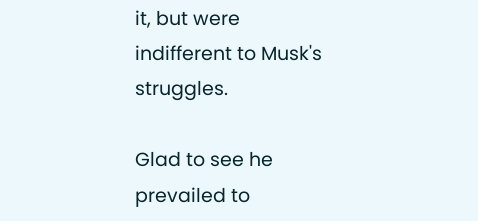it, but were indifferent to Musk's struggles.

Glad to see he prevailed to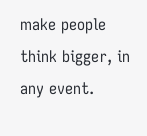make people think bigger, in any event.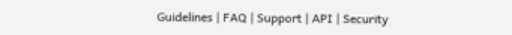Guidelines | FAQ | Support | API | Security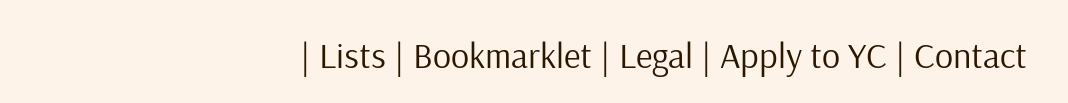| Lists | Bookmarklet | Legal | Apply to YC | Contact